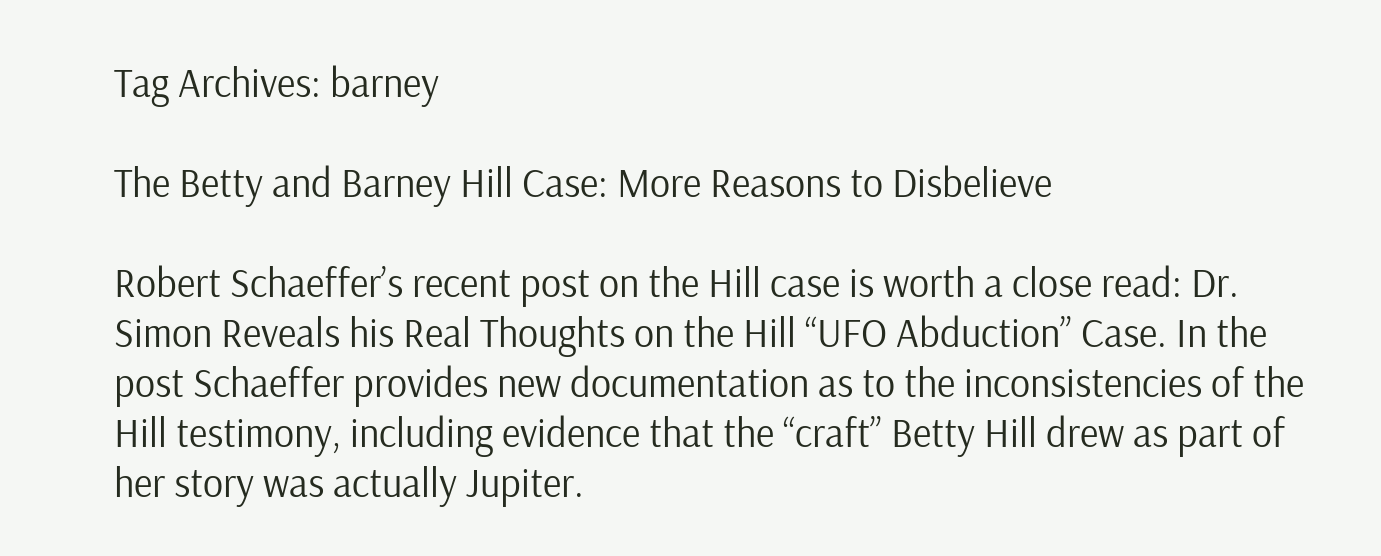Tag Archives: barney

The Betty and Barney Hill Case: More Reasons to Disbelieve

Robert Schaeffer’s recent post on the Hill case is worth a close read: Dr. Simon Reveals his Real Thoughts on the Hill “UFO Abduction” Case. In the post Schaeffer provides new documentation as to the inconsistencies of the Hill testimony, including evidence that the “craft” Betty Hill drew as part of her story was actually Jupiter.